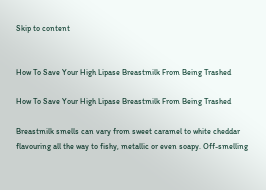Skip to content


How To Save Your High Lipase Breastmilk From Being Trashed

How To Save Your High Lipase Breastmilk From Being Trashed

Breastmilk smells can vary from sweet caramel to white cheddar flavouring all the way to fishy, metallic or even soapy. Off-smelling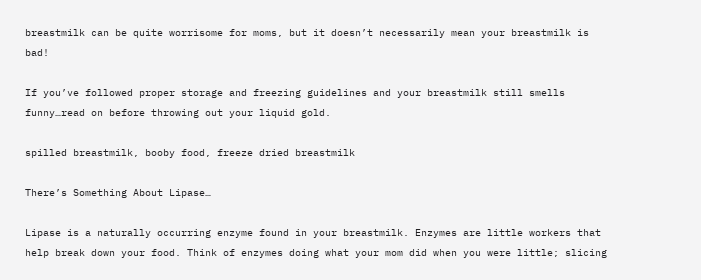breastmilk can be quite worrisome for moms, but it doesn’t necessarily mean your breastmilk is bad!

If you’ve followed proper storage and freezing guidelines and your breastmilk still smells funny…read on before throwing out your liquid gold.

spilled breastmilk, booby food, freeze dried breastmilk

There’s Something About Lipase…

Lipase is a naturally occurring enzyme found in your breastmilk. Enzymes are little workers that help break down your food. Think of enzymes doing what your mom did when you were little; slicing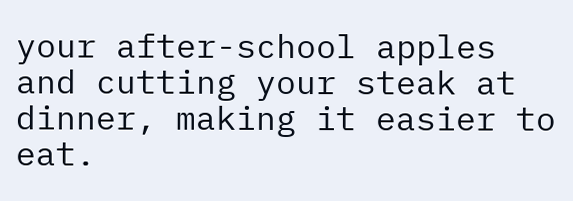your after-school apples and cutting your steak at dinner, making it easier to eat.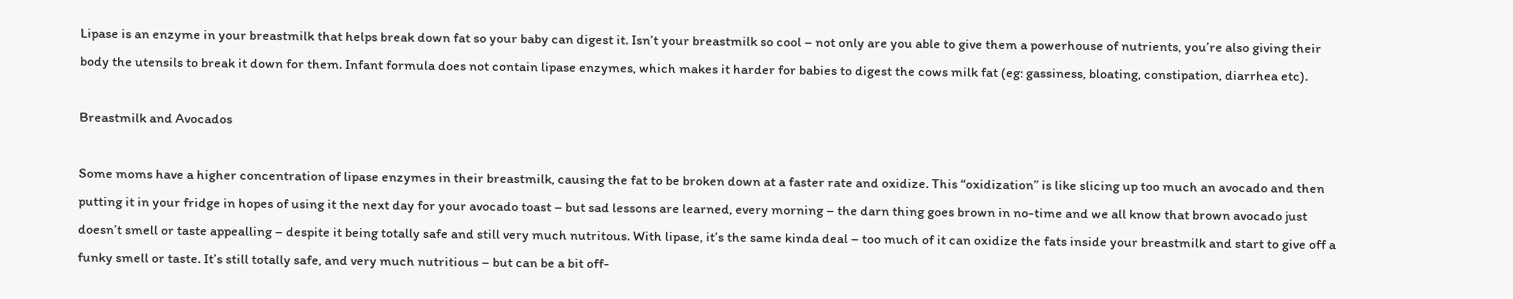Lipase is an enzyme in your breastmilk that helps break down fat so your baby can digest it. Isn’t your breastmilk so cool – not only are you able to give them a powerhouse of nutrients, you’re also giving their body the utensils to break it down for them. Infant formula does not contain lipase enzymes, which makes it harder for babies to digest the cows milk fat (eg: gassiness, bloating, constipation, diarrhea etc).

Breastmilk and Avocados

Some moms have a higher concentration of lipase enzymes in their breastmilk, causing the fat to be broken down at a faster rate and oxidize. This “oxidization” is like slicing up too much an avocado and then putting it in your fridge in hopes of using it the next day for your avocado toast – but sad lessons are learned, every morning – the darn thing goes brown in no-time and we all know that brown avocado just doesn’t smell or taste appealling – despite it being totally safe and still very much nutritous. With lipase, it’s the same kinda deal – too much of it can oxidize the fats inside your breastmilk and start to give off a funky smell or taste. It’s still totally safe, and very much nutritious – but can be a bit off-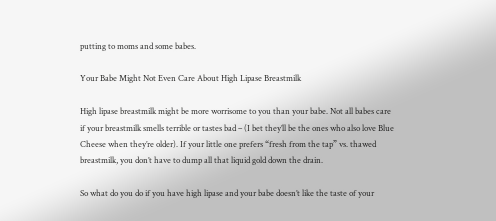putting to moms and some babes.

Your Babe Might Not Even Care About High Lipase Breastmilk

High lipase breastmilk might be more worrisome to you than your babe. Not all babes care if your breastmilk smells terrible or tastes bad – (I bet they’ll be the ones who also love Blue Cheese when they’re older). If your little one prefers “fresh from the tap” vs. thawed breastmilk, you don’t have to dump all that liquid gold down the drain.

So what do you do if you have high lipase and your babe doesn’t like the taste of your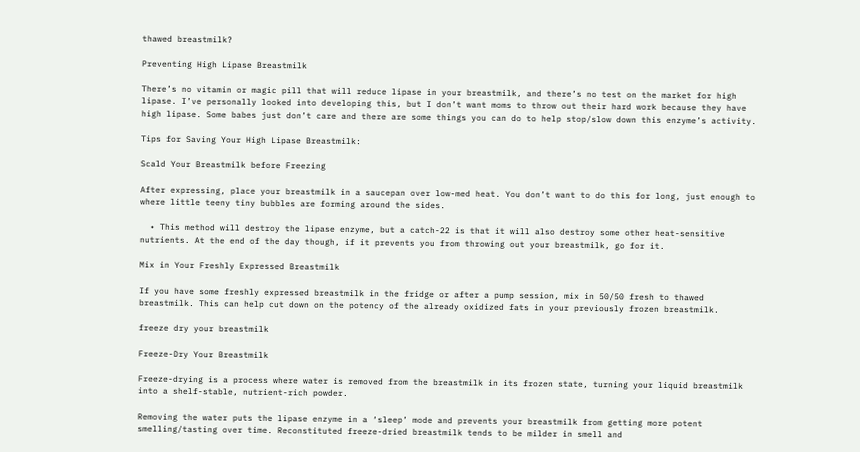thawed breastmilk?

Preventing High Lipase Breastmilk

There’s no vitamin or magic pill that will reduce lipase in your breastmilk, and there’s no test on the market for high lipase. I’ve personally looked into developing this, but I don’t want moms to throw out their hard work because they have high lipase. Some babes just don’t care and there are some things you can do to help stop/slow down this enzyme’s activity.

Tips for Saving Your High Lipase Breastmilk:

Scald Your Breastmilk before Freezing

After expressing, place your breastmilk in a saucepan over low-med heat. You don’t want to do this for long, just enough to where little teeny tiny bubbles are forming around the sides.

  • This method will destroy the lipase enzyme, but a catch-22 is that it will also destroy some other heat-sensitive nutrients. At the end of the day though, if it prevents you from throwing out your breastmilk, go for it.

Mix in Your Freshly Expressed Breastmilk

If you have some freshly expressed breastmilk in the fridge or after a pump session, mix in 50/50 fresh to thawed breastmilk. This can help cut down on the potency of the already oxidized fats in your previously frozen breastmilk.

freeze dry your breastmilk

Freeze-Dry Your Breastmilk

Freeze-drying is a process where water is removed from the breastmilk in its frozen state, turning your liquid breastmilk into a shelf-stable, nutrient-rich powder.

Removing the water puts the lipase enzyme in a ‘sleep’ mode and prevents your breastmilk from getting more potent smelling/tasting over time. Reconstituted freeze-dried breastmilk tends to be milder in smell and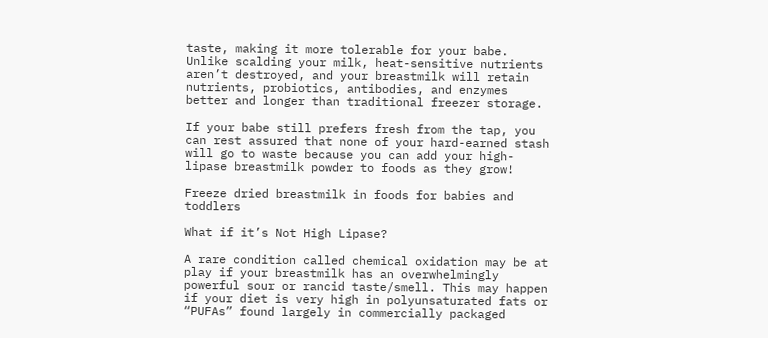taste, making it more tolerable for your babe. Unlike scalding your milk, heat-sensitive nutrients aren’t destroyed, and your breastmilk will retain nutrients, probiotics, antibodies, and enzymes better and longer than traditional freezer storage.

If your babe still prefers fresh from the tap, you can rest assured that none of your hard-earned stash will go to waste because you can add your high-lipase breastmilk powder to foods as they grow!

Freeze dried breastmilk in foods for babies and toddlers

What if it’s Not High Lipase?

A rare condition called chemical oxidation may be at play if your breastmilk has an overwhelmingly powerful sour or rancid taste/smell. This may happen if your diet is very high in polyunsaturated fats or “PUFAs” found largely in commercially packaged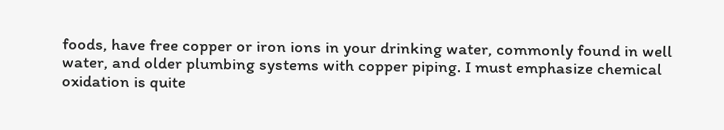foods, have free copper or iron ions in your drinking water, commonly found in well water, and older plumbing systems with copper piping. I must emphasize chemical oxidation is quite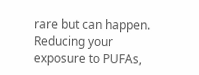rare but can happen. Reducing your exposure to PUFAs,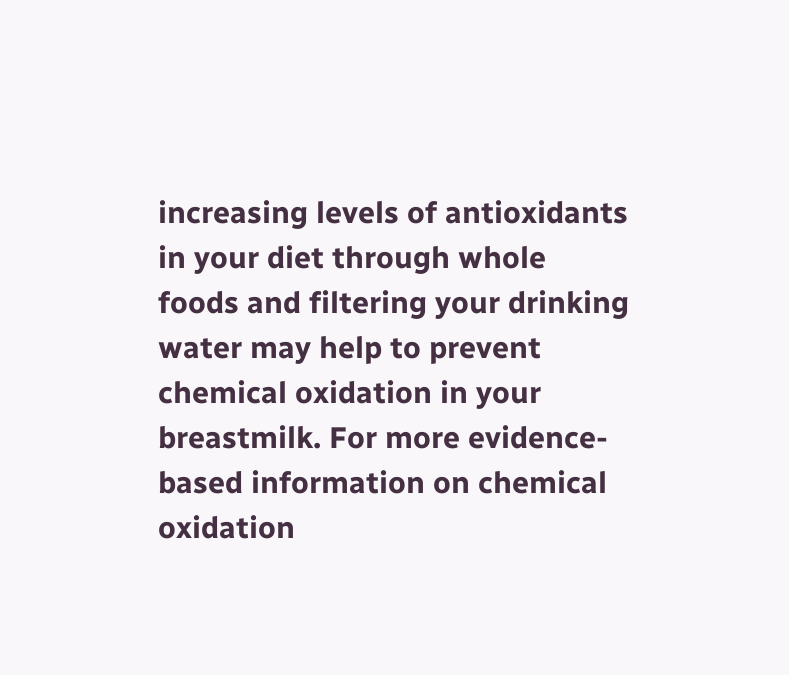increasing levels of antioxidants in your diet through whole foods and filtering your drinking water may help to prevent chemical oxidation in your breastmilk. For more evidence-based information on chemical oxidation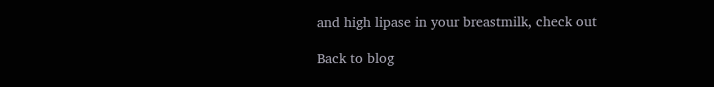and high lipase in your breastmilk, check out

Back to blog